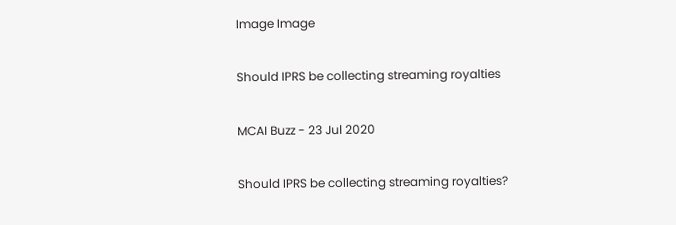Image Image

Should IPRS be collecting streaming royalties

MCAI Buzz - 23 Jul 2020

Should IPRS be collecting streaming royalties?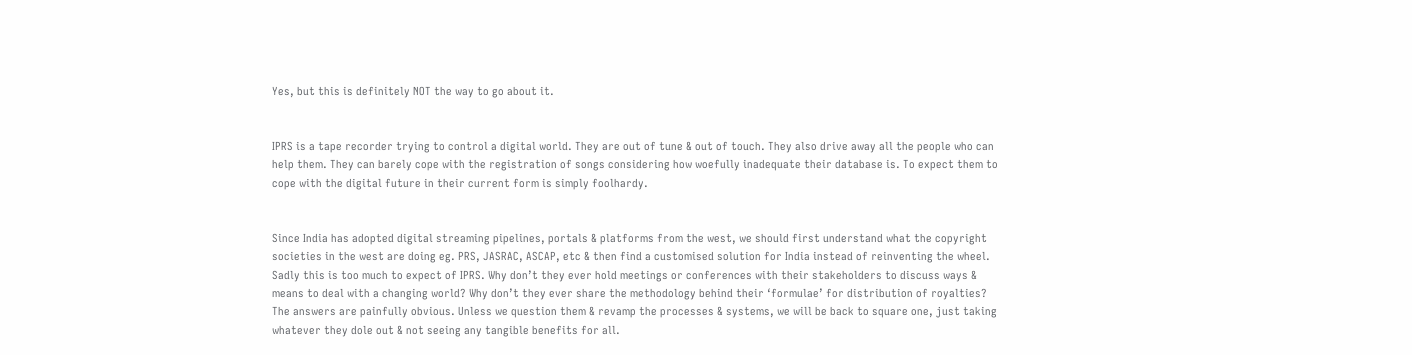Yes, but this is definitely NOT the way to go about it.


IPRS is a tape recorder trying to control a digital world. They are out of tune & out of touch. They also drive away all the people who can help them. They can barely cope with the registration of songs considering how woefully inadequate their database is. To expect them to cope with the digital future in their current form is simply foolhardy.


Since India has adopted digital streaming pipelines, portals & platforms from the west, we should first understand what the copyright societies in the west are doing eg. PRS, JASRAC, ASCAP, etc & then find a customised solution for India instead of reinventing the wheel. Sadly this is too much to expect of IPRS. Why don’t they ever hold meetings or conferences with their stakeholders to discuss ways & means to deal with a changing world? Why don’t they ever share the methodology behind their ‘formulae’ for distribution of royalties? The answers are painfully obvious. Unless we question them & revamp the processes & systems, we will be back to square one, just taking whatever they dole out & not seeing any tangible benefits for all.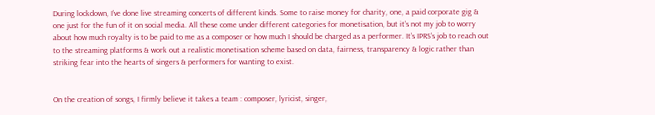During lockdown, I’ve done live streaming concerts of different kinds. Some to raise money for charity, one, a paid corporate gig & one just for the fun of it on social media. All these come under different categories for monetisation, but it’s not my job to worry about how much royalty is to be paid to me as a composer or how much I should be charged as a performer. It’s IPRS’s job to reach out to the streaming platforms & work out a realistic monetisation scheme based on data, fairness, transparency & logic rather than striking fear into the hearts of singers & performers for wanting to exist.


On the creation of songs, I firmly believe it takes a team : composer, lyricist, singer,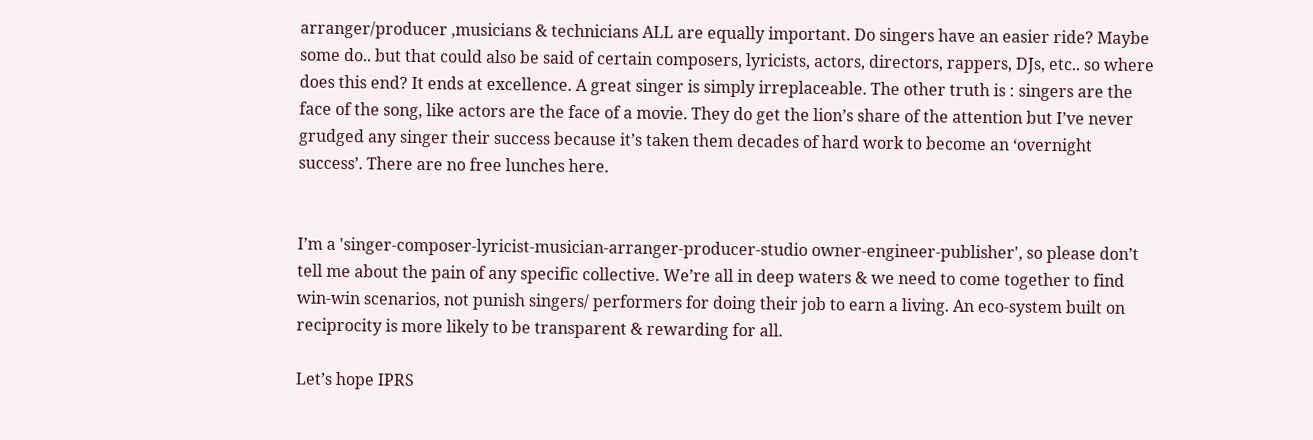arranger/producer ,musicians & technicians ALL are equally important. Do singers have an easier ride? Maybe some do.. but that could also be said of certain composers, lyricists, actors, directors, rappers, DJs, etc.. so where does this end? It ends at excellence. A great singer is simply irreplaceable. The other truth is : singers are the face of the song, like actors are the face of a movie. They do get the lion’s share of the attention but I’ve never grudged any singer their success because it’s taken them decades of hard work to become an ‘overnight success’. There are no free lunches here.


I’m a 'singer-composer-lyricist-musician-arranger-producer-studio owner-engineer-publisher', so please don’t tell me about the pain of any specific collective. We’re all in deep waters & we need to come together to find win-win scenarios, not punish singers/ performers for doing their job to earn a living. An eco-system built on reciprocity is more likely to be transparent & rewarding for all.

Let’s hope IPRS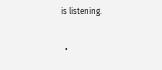is listening.


  •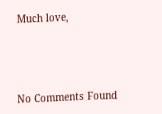Much love,




No Comments Found